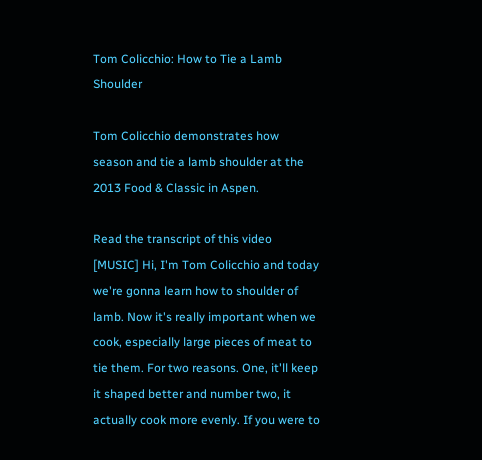Tom Colicchio: How to Tie a Lamb Shoulder

Tom Colicchio demonstrates how season and tie a lamb shoulder at the 2013 Food & Classic in Aspen.

Read the transcript of this video
[MUSIC] Hi, I'm Tom Colicchio and today we're gonna learn how to shoulder of lamb. Now it's really important when we cook, especially large pieces of meat to tie them. For two reasons. One, it'll keep it shaped better and number two, it actually cook more evenly. If you were to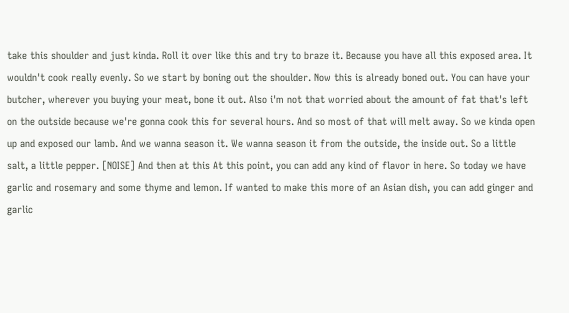take this shoulder and just kinda. Roll it over like this and try to braze it. Because you have all this exposed area. It wouldn't cook really evenly. So we start by boning out the shoulder. Now this is already boned out. You can have your butcher, wherever you buying your meat, bone it out. Also i'm not that worried about the amount of fat that's left on the outside because we're gonna cook this for several hours. And so most of that will melt away. So we kinda open up and exposed our lamb. And we wanna season it. We wanna season it from the outside, the inside out. So a little salt, a little pepper. [NOISE] And then at this At this point, you can add any kind of flavor in here. So today we have garlic and rosemary and some thyme and lemon. If wanted to make this more of an Asian dish, you can add ginger and garlic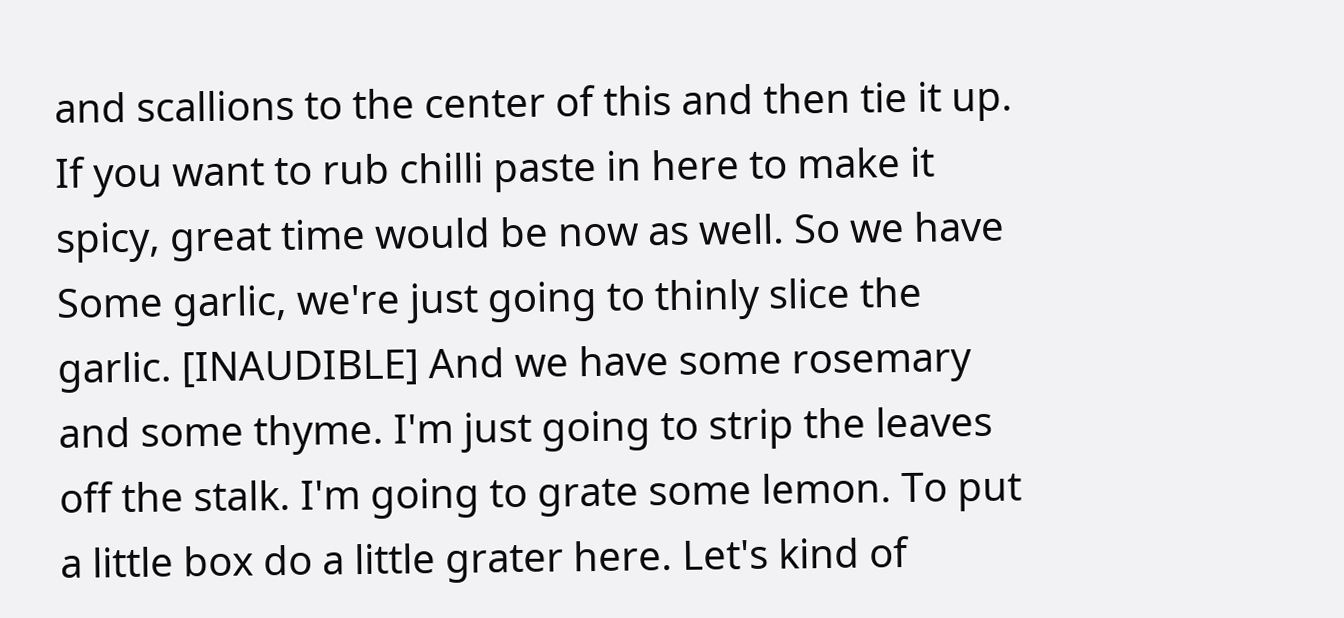and scallions to the center of this and then tie it up. If you want to rub chilli paste in here to make it spicy, great time would be now as well. So we have Some garlic, we're just going to thinly slice the garlic. [INAUDIBLE] And we have some rosemary and some thyme. I'm just going to strip the leaves off the stalk. I'm going to grate some lemon. To put a little box do a little grater here. Let's kind of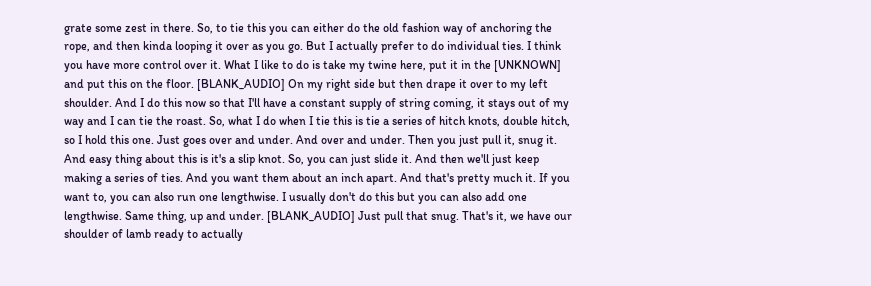grate some zest in there. So, to tie this you can either do the old fashion way of anchoring the rope, and then kinda looping it over as you go. But I actually prefer to do individual ties. I think you have more control over it. What I like to do is take my twine here, put it in the [UNKNOWN] and put this on the floor. [BLANK_AUDIO] On my right side but then drape it over to my left shoulder. And I do this now so that I'll have a constant supply of string coming, it stays out of my way and I can tie the roast. So, what I do when I tie this is tie a series of hitch knots, double hitch, so I hold this one. Just goes over and under. And over and under. Then you just pull it, snug it. And easy thing about this is it's a slip knot. So, you can just slide it. And then we'll just keep making a series of ties. And you want them about an inch apart. And that's pretty much it. If you want to, you can also run one lengthwise. I usually don't do this but you can also add one lengthwise. Same thing, up and under. [BLANK_AUDIO] Just pull that snug. That's it, we have our shoulder of lamb ready to actually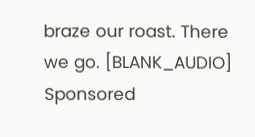braze our roast. There we go. [BLANK_AUDIO]
Sponsored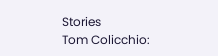Stories
Tom Colicchio: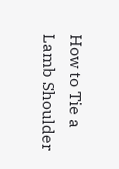How to Tie a Lamb Shoulder